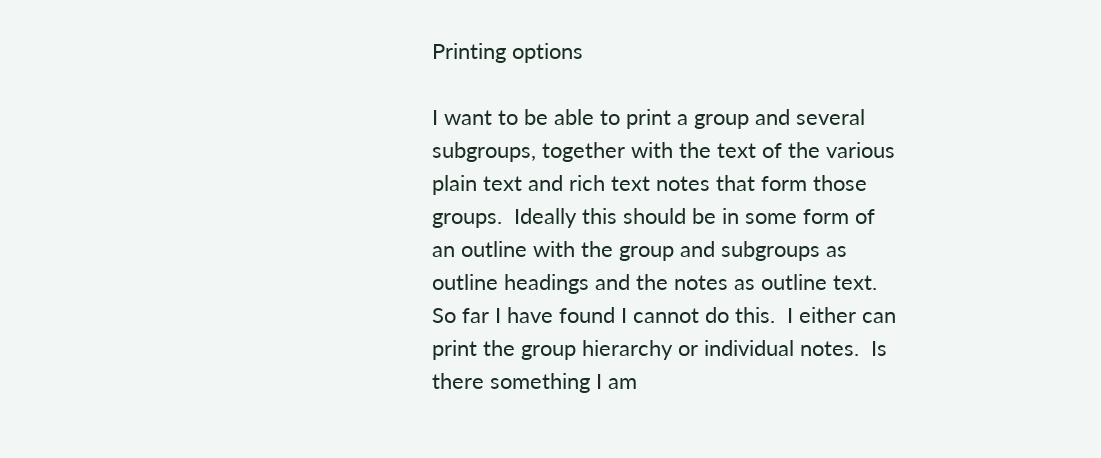Printing options

I want to be able to print a group and several subgroups, together with the text of the various plain text and rich text notes that form those groups.  Ideally this should be in some form of an outline with the group and subgroups as outline headings and the notes as outline text.  So far I have found I cannot do this.  I either can print the group hierarchy or individual notes.  Is there something I am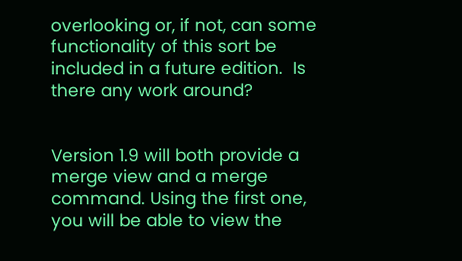overlooking or, if not, can some functionality of this sort be included in a future edition.  Is there any work around?


Version 1.9 will both provide a merge view and a merge command. Using the first one, you will be able to view the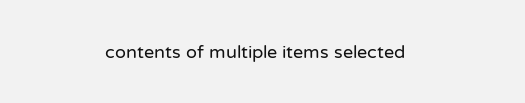contents of multiple items selected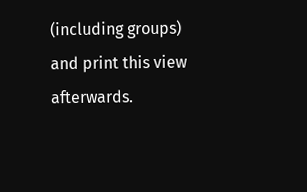(including groups) and print this view afterwards.